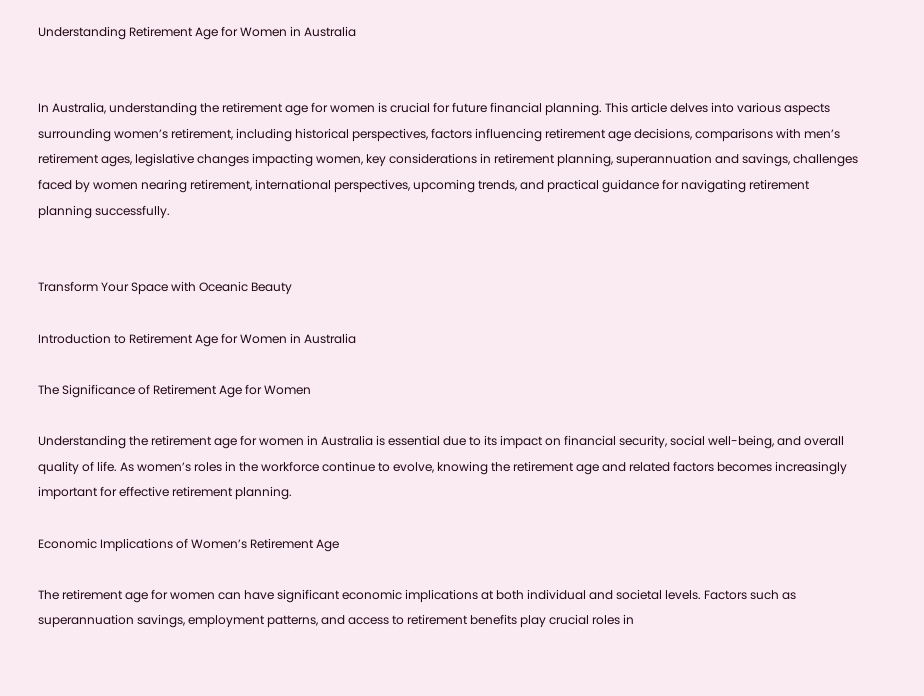Understanding Retirement Age for Women in Australia


In Australia, understanding the retirement age for women is crucial for future financial planning. This article delves into various aspects surrounding women’s retirement, including historical perspectives, factors influencing retirement age decisions, comparisons with men’s retirement ages, legislative changes impacting women, key considerations in retirement planning, superannuation and savings, challenges faced by women nearing retirement, international perspectives, upcoming trends, and practical guidance for navigating retirement planning successfully.


Transform Your Space with Oceanic Beauty

Introduction to Retirement Age for Women in Australia

The Significance of Retirement Age for Women

Understanding the retirement age for women in Australia is essential due to its impact on financial security, social well-being, and overall quality of life. As women’s roles in the workforce continue to evolve, knowing the retirement age and related factors becomes increasingly important for effective retirement planning.

Economic Implications of Women’s Retirement Age

The retirement age for women can have significant economic implications at both individual and societal levels. Factors such as superannuation savings, employment patterns, and access to retirement benefits play crucial roles in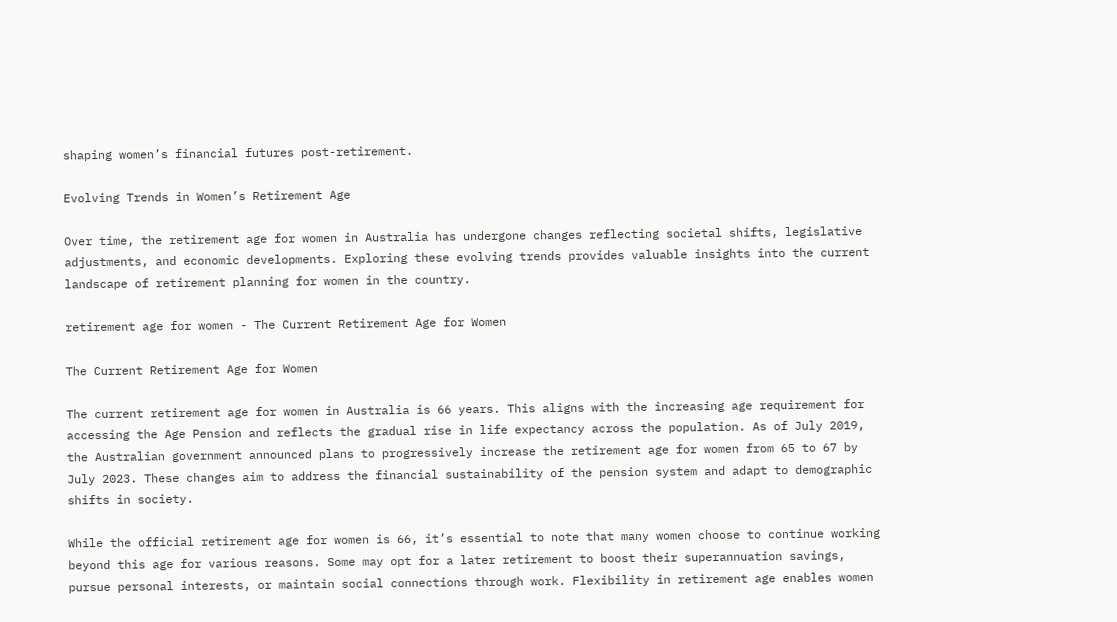shaping women’s financial futures post-retirement.

Evolving Trends in Women’s Retirement Age

Over time, the retirement age for women in Australia has undergone changes reflecting societal shifts, legislative adjustments, and economic developments. Exploring these evolving trends provides valuable insights into the current landscape of retirement planning for women in the country.

retirement age for women - The Current Retirement Age for Women

The Current Retirement Age for Women

The current retirement age for women in Australia is 66 years. This aligns with the increasing age requirement for accessing the Age Pension and reflects the gradual rise in life expectancy across the population. As of July 2019, the Australian government announced plans to progressively increase the retirement age for women from 65 to 67 by July 2023. These changes aim to address the financial sustainability of the pension system and adapt to demographic shifts in society.

While the official retirement age for women is 66, it’s essential to note that many women choose to continue working beyond this age for various reasons. Some may opt for a later retirement to boost their superannuation savings, pursue personal interests, or maintain social connections through work. Flexibility in retirement age enables women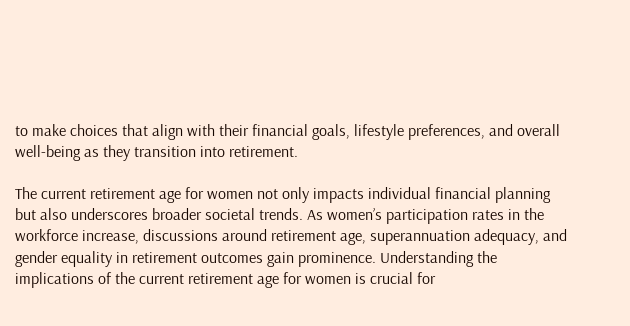to make choices that align with their financial goals, lifestyle preferences, and overall well-being as they transition into retirement.

The current retirement age for women not only impacts individual financial planning but also underscores broader societal trends. As women’s participation rates in the workforce increase, discussions around retirement age, superannuation adequacy, and gender equality in retirement outcomes gain prominence. Understanding the implications of the current retirement age for women is crucial for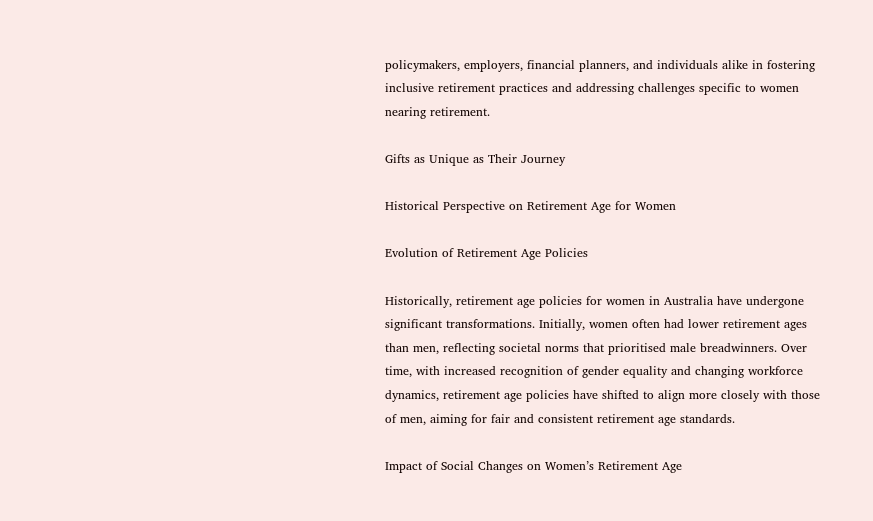policymakers, employers, financial planners, and individuals alike in fostering inclusive retirement practices and addressing challenges specific to women nearing retirement.

Gifts as Unique as Their Journey

Historical Perspective on Retirement Age for Women

Evolution of Retirement Age Policies

Historically, retirement age policies for women in Australia have undergone significant transformations. Initially, women often had lower retirement ages than men, reflecting societal norms that prioritised male breadwinners. Over time, with increased recognition of gender equality and changing workforce dynamics, retirement age policies have shifted to align more closely with those of men, aiming for fair and consistent retirement age standards.

Impact of Social Changes on Women’s Retirement Age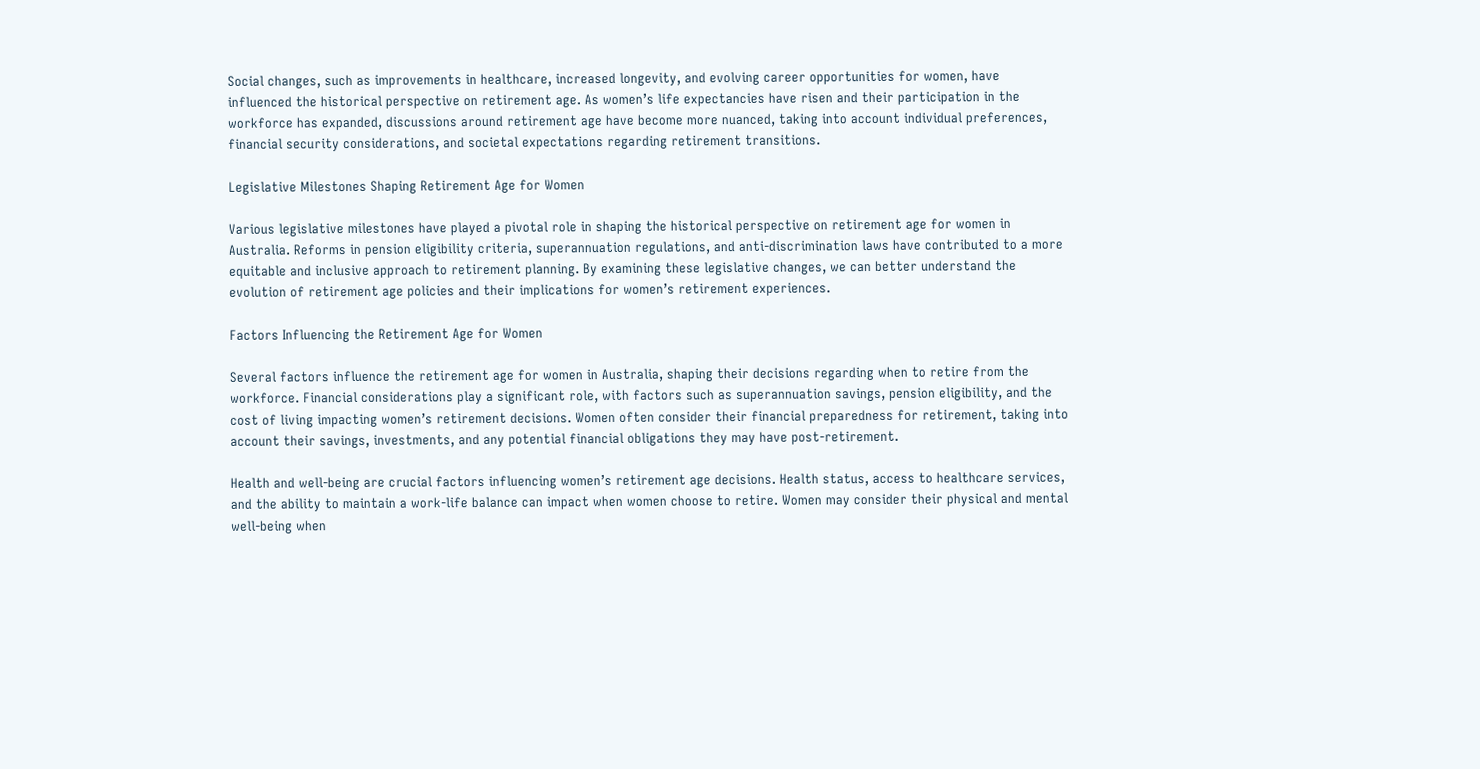Social changes, such as improvements in healthcare, increased longevity, and evolving career opportunities for women, have influenced the historical perspective on retirement age. As women’s life expectancies have risen and their participation in the workforce has expanded, discussions around retirement age have become more nuanced, taking into account individual preferences, financial security considerations, and societal expectations regarding retirement transitions.

Legislative Milestones Shaping Retirement Age for Women

Various legislative milestones have played a pivotal role in shaping the historical perspective on retirement age for women in Australia. Reforms in pension eligibility criteria, superannuation regulations, and anti-discrimination laws have contributed to a more equitable and inclusive approach to retirement planning. By examining these legislative changes, we can better understand the evolution of retirement age policies and their implications for women’s retirement experiences.

Factors Influencing the Retirement Age for Women

Several factors influence the retirement age for women in Australia, shaping their decisions regarding when to retire from the workforce. Financial considerations play a significant role, with factors such as superannuation savings, pension eligibility, and the cost of living impacting women’s retirement decisions. Women often consider their financial preparedness for retirement, taking into account their savings, investments, and any potential financial obligations they may have post-retirement.

Health and well-being are crucial factors influencing women’s retirement age decisions. Health status, access to healthcare services, and the ability to maintain a work-life balance can impact when women choose to retire. Women may consider their physical and mental well-being when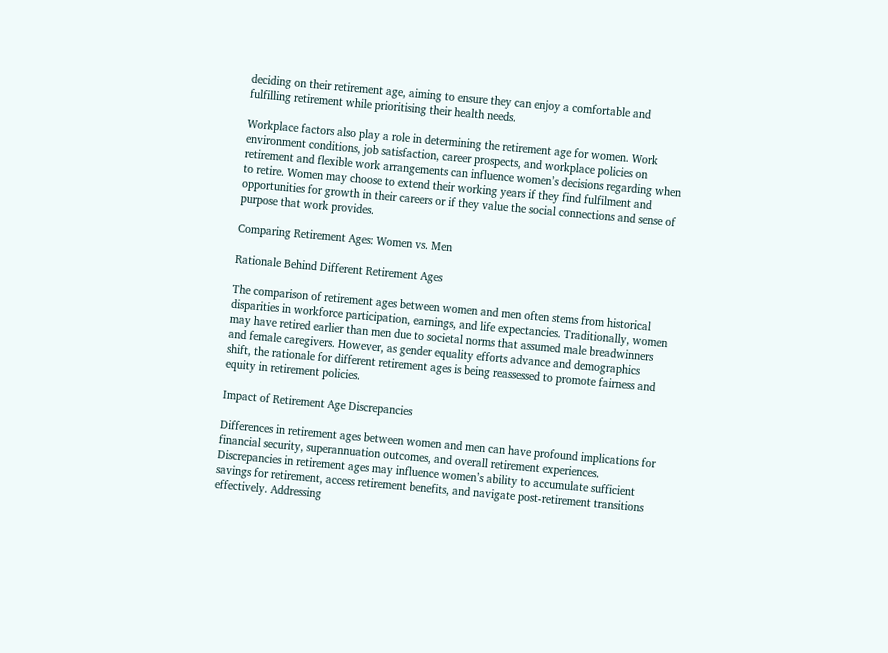deciding on their retirement age, aiming to ensure they can enjoy a comfortable and fulfilling retirement while prioritising their health needs.

Workplace factors also play a role in determining the retirement age for women. Work environment conditions, job satisfaction, career prospects, and workplace policies on retirement and flexible work arrangements can influence women’s decisions regarding when to retire. Women may choose to extend their working years if they find fulfilment and opportunities for growth in their careers or if they value the social connections and sense of purpose that work provides.

Comparing Retirement Ages: Women vs. Men

Rationale Behind Different Retirement Ages

The comparison of retirement ages between women and men often stems from historical disparities in workforce participation, earnings, and life expectancies. Traditionally, women may have retired earlier than men due to societal norms that assumed male breadwinners and female caregivers. However, as gender equality efforts advance and demographics shift, the rationale for different retirement ages is being reassessed to promote fairness and equity in retirement policies.

Impact of Retirement Age Discrepancies

Differences in retirement ages between women and men can have profound implications for financial security, superannuation outcomes, and overall retirement experiences. Discrepancies in retirement ages may influence women’s ability to accumulate sufficient savings for retirement, access retirement benefits, and navigate post-retirement transitions effectively. Addressing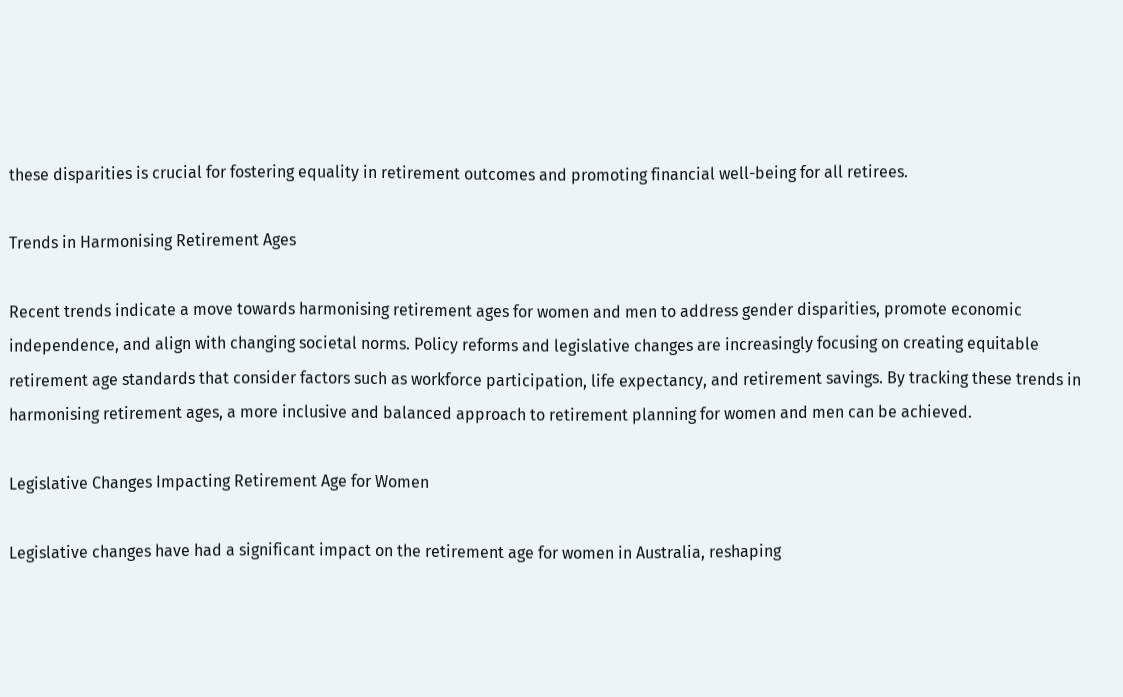these disparities is crucial for fostering equality in retirement outcomes and promoting financial well-being for all retirees.

Trends in Harmonising Retirement Ages

Recent trends indicate a move towards harmonising retirement ages for women and men to address gender disparities, promote economic independence, and align with changing societal norms. Policy reforms and legislative changes are increasingly focusing on creating equitable retirement age standards that consider factors such as workforce participation, life expectancy, and retirement savings. By tracking these trends in harmonising retirement ages, a more inclusive and balanced approach to retirement planning for women and men can be achieved.

Legislative Changes Impacting Retirement Age for Women

Legislative changes have had a significant impact on the retirement age for women in Australia, reshaping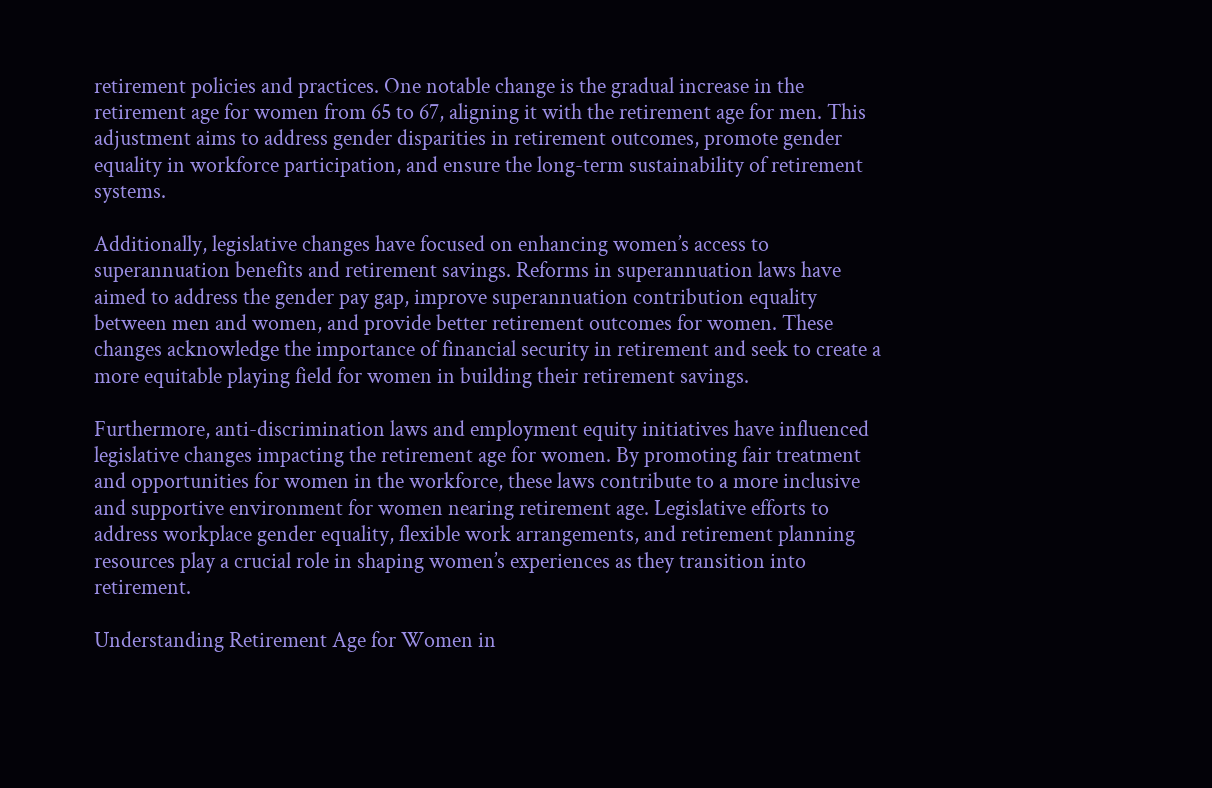retirement policies and practices. One notable change is the gradual increase in the retirement age for women from 65 to 67, aligning it with the retirement age for men. This adjustment aims to address gender disparities in retirement outcomes, promote gender equality in workforce participation, and ensure the long-term sustainability of retirement systems.

Additionally, legislative changes have focused on enhancing women’s access to superannuation benefits and retirement savings. Reforms in superannuation laws have aimed to address the gender pay gap, improve superannuation contribution equality between men and women, and provide better retirement outcomes for women. These changes acknowledge the importance of financial security in retirement and seek to create a more equitable playing field for women in building their retirement savings.

Furthermore, anti-discrimination laws and employment equity initiatives have influenced legislative changes impacting the retirement age for women. By promoting fair treatment and opportunities for women in the workforce, these laws contribute to a more inclusive and supportive environment for women nearing retirement age. Legislative efforts to address workplace gender equality, flexible work arrangements, and retirement planning resources play a crucial role in shaping women’s experiences as they transition into retirement.

Understanding Retirement Age for Women in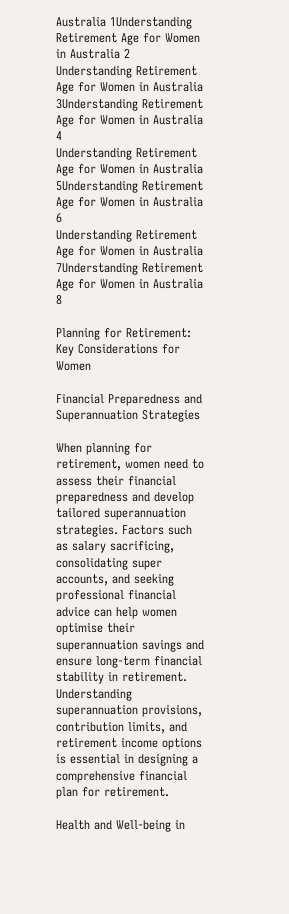Australia 1Understanding Retirement Age for Women in Australia 2
Understanding Retirement Age for Women in Australia 3Understanding Retirement Age for Women in Australia 4
Understanding Retirement Age for Women in Australia 5Understanding Retirement Age for Women in Australia 6
Understanding Retirement Age for Women in Australia 7Understanding Retirement Age for Women in Australia 8

Planning for Retirement: Key Considerations for Women

Financial Preparedness and Superannuation Strategies

When planning for retirement, women need to assess their financial preparedness and develop tailored superannuation strategies. Factors such as salary sacrificing, consolidating super accounts, and seeking professional financial advice can help women optimise their superannuation savings and ensure long-term financial stability in retirement. Understanding superannuation provisions, contribution limits, and retirement income options is essential in designing a comprehensive financial plan for retirement.

Health and Well-being in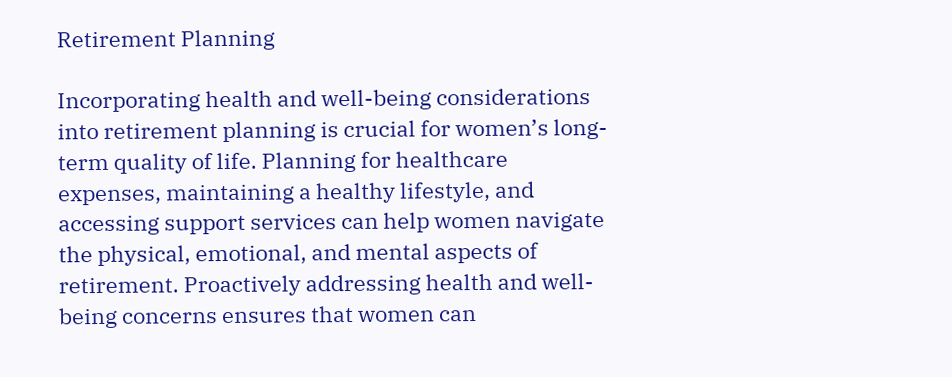Retirement Planning

Incorporating health and well-being considerations into retirement planning is crucial for women’s long-term quality of life. Planning for healthcare expenses, maintaining a healthy lifestyle, and accessing support services can help women navigate the physical, emotional, and mental aspects of retirement. Proactively addressing health and well-being concerns ensures that women can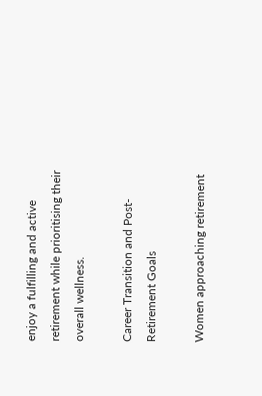enjoy a fulfilling and active retirement while prioritising their overall wellness.

Career Transition and Post-Retirement Goals

Women approaching retirement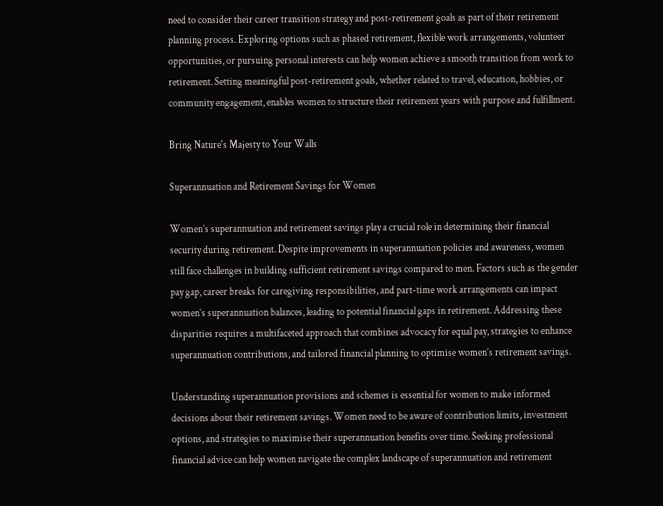need to consider their career transition strategy and post-retirement goals as part of their retirement planning process. Exploring options such as phased retirement, flexible work arrangements, volunteer opportunities, or pursuing personal interests can help women achieve a smooth transition from work to retirement. Setting meaningful post-retirement goals, whether related to travel, education, hobbies, or community engagement, enables women to structure their retirement years with purpose and fulfillment.

Bring Nature's Majesty to Your Walls

Superannuation and Retirement Savings for Women

Women’s superannuation and retirement savings play a crucial role in determining their financial security during retirement. Despite improvements in superannuation policies and awareness, women still face challenges in building sufficient retirement savings compared to men. Factors such as the gender pay gap, career breaks for caregiving responsibilities, and part-time work arrangements can impact women’s superannuation balances, leading to potential financial gaps in retirement. Addressing these disparities requires a multifaceted approach that combines advocacy for equal pay, strategies to enhance superannuation contributions, and tailored financial planning to optimise women’s retirement savings.

Understanding superannuation provisions and schemes is essential for women to make informed decisions about their retirement savings. Women need to be aware of contribution limits, investment options, and strategies to maximise their superannuation benefits over time. Seeking professional financial advice can help women navigate the complex landscape of superannuation and retirement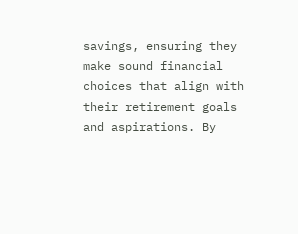savings, ensuring they make sound financial choices that align with their retirement goals and aspirations. By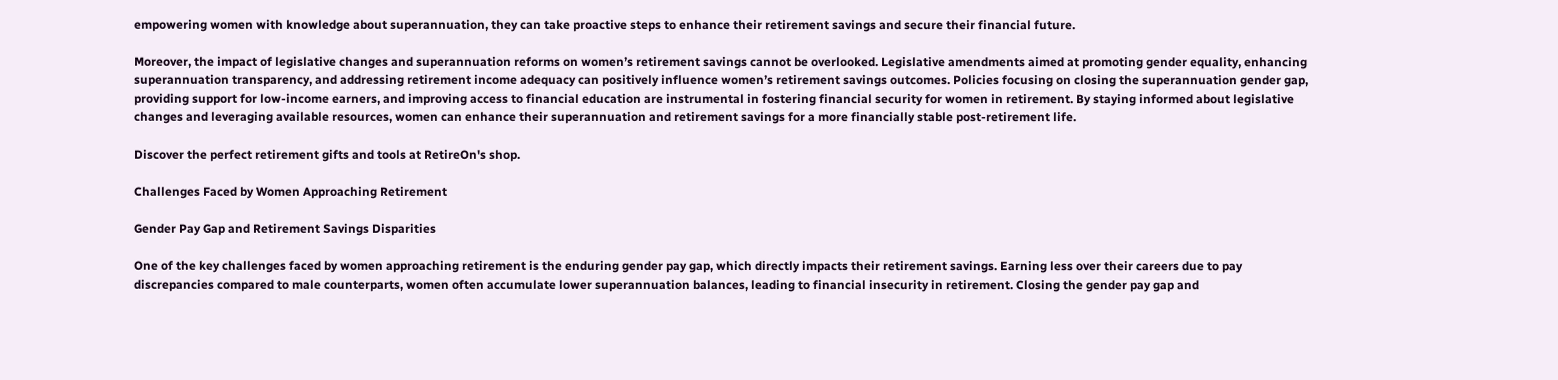empowering women with knowledge about superannuation, they can take proactive steps to enhance their retirement savings and secure their financial future.

Moreover, the impact of legislative changes and superannuation reforms on women’s retirement savings cannot be overlooked. Legislative amendments aimed at promoting gender equality, enhancing superannuation transparency, and addressing retirement income adequacy can positively influence women’s retirement savings outcomes. Policies focusing on closing the superannuation gender gap, providing support for low-income earners, and improving access to financial education are instrumental in fostering financial security for women in retirement. By staying informed about legislative changes and leveraging available resources, women can enhance their superannuation and retirement savings for a more financially stable post-retirement life.

Discover the perfect retirement gifts and tools at RetireOn's shop.

Challenges Faced by Women Approaching Retirement

Gender Pay Gap and Retirement Savings Disparities

One of the key challenges faced by women approaching retirement is the enduring gender pay gap, which directly impacts their retirement savings. Earning less over their careers due to pay discrepancies compared to male counterparts, women often accumulate lower superannuation balances, leading to financial insecurity in retirement. Closing the gender pay gap and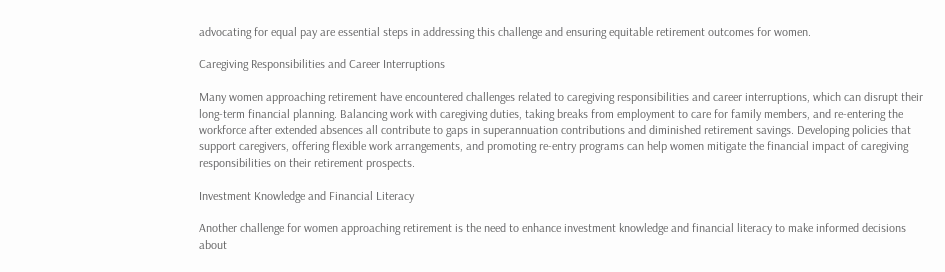advocating for equal pay are essential steps in addressing this challenge and ensuring equitable retirement outcomes for women.

Caregiving Responsibilities and Career Interruptions

Many women approaching retirement have encountered challenges related to caregiving responsibilities and career interruptions, which can disrupt their long-term financial planning. Balancing work with caregiving duties, taking breaks from employment to care for family members, and re-entering the workforce after extended absences all contribute to gaps in superannuation contributions and diminished retirement savings. Developing policies that support caregivers, offering flexible work arrangements, and promoting re-entry programs can help women mitigate the financial impact of caregiving responsibilities on their retirement prospects.

Investment Knowledge and Financial Literacy

Another challenge for women approaching retirement is the need to enhance investment knowledge and financial literacy to make informed decisions about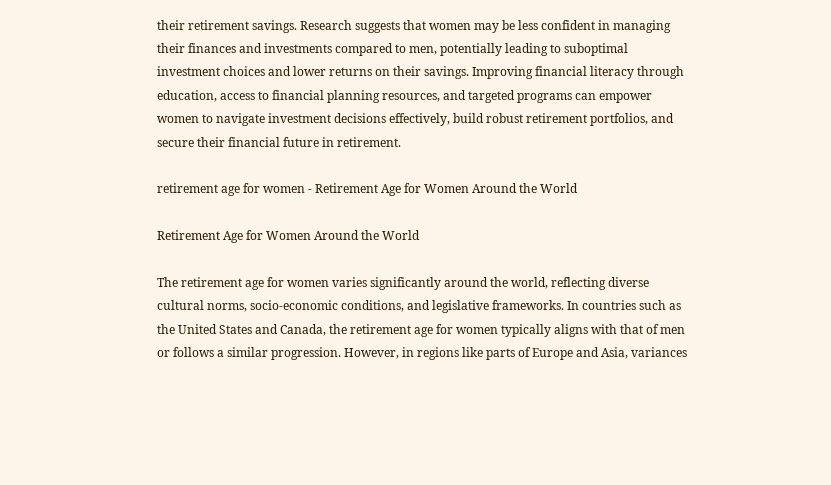their retirement savings. Research suggests that women may be less confident in managing their finances and investments compared to men, potentially leading to suboptimal investment choices and lower returns on their savings. Improving financial literacy through education, access to financial planning resources, and targeted programs can empower women to navigate investment decisions effectively, build robust retirement portfolios, and secure their financial future in retirement.

retirement age for women - Retirement Age for Women Around the World

Retirement Age for Women Around the World

The retirement age for women varies significantly around the world, reflecting diverse cultural norms, socio-economic conditions, and legislative frameworks. In countries such as the United States and Canada, the retirement age for women typically aligns with that of men or follows a similar progression. However, in regions like parts of Europe and Asia, variances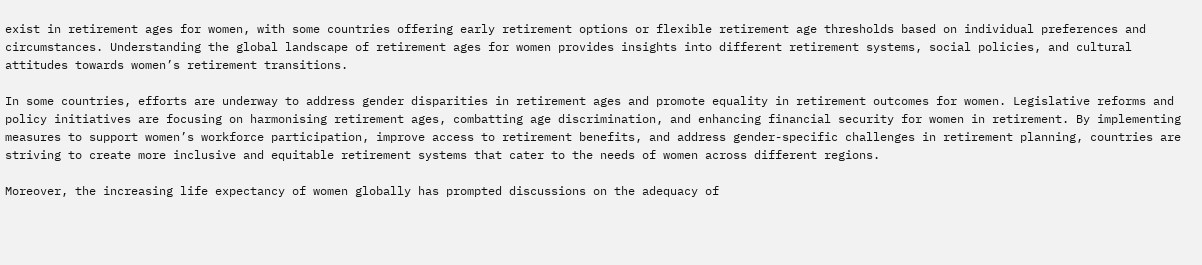exist in retirement ages for women, with some countries offering early retirement options or flexible retirement age thresholds based on individual preferences and circumstances. Understanding the global landscape of retirement ages for women provides insights into different retirement systems, social policies, and cultural attitudes towards women’s retirement transitions.

In some countries, efforts are underway to address gender disparities in retirement ages and promote equality in retirement outcomes for women. Legislative reforms and policy initiatives are focusing on harmonising retirement ages, combatting age discrimination, and enhancing financial security for women in retirement. By implementing measures to support women’s workforce participation, improve access to retirement benefits, and address gender-specific challenges in retirement planning, countries are striving to create more inclusive and equitable retirement systems that cater to the needs of women across different regions.

Moreover, the increasing life expectancy of women globally has prompted discussions on the adequacy of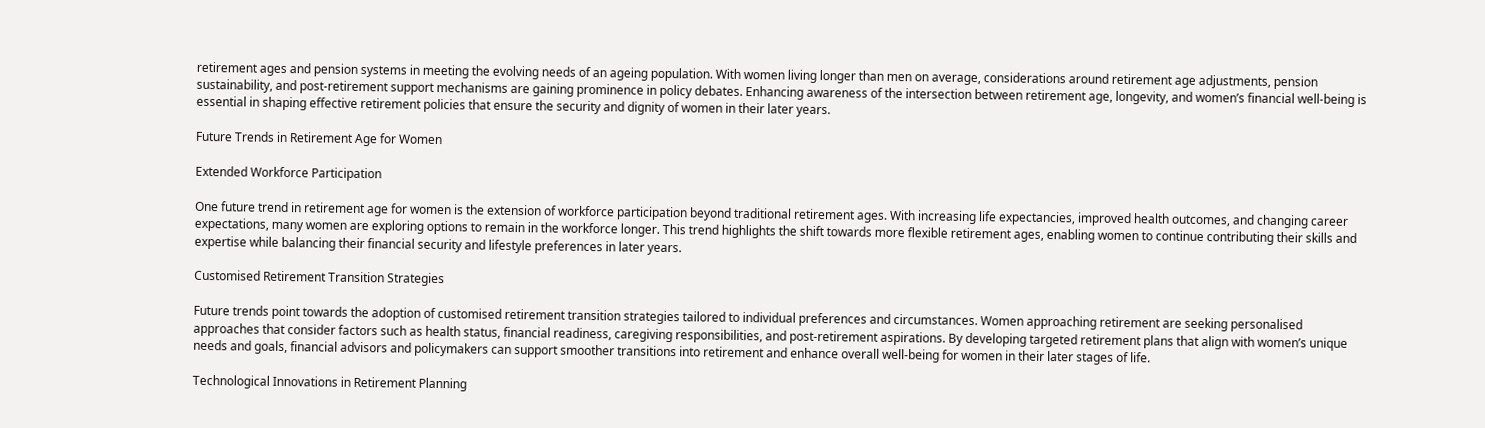retirement ages and pension systems in meeting the evolving needs of an ageing population. With women living longer than men on average, considerations around retirement age adjustments, pension sustainability, and post-retirement support mechanisms are gaining prominence in policy debates. Enhancing awareness of the intersection between retirement age, longevity, and women’s financial well-being is essential in shaping effective retirement policies that ensure the security and dignity of women in their later years.

Future Trends in Retirement Age for Women

Extended Workforce Participation

One future trend in retirement age for women is the extension of workforce participation beyond traditional retirement ages. With increasing life expectancies, improved health outcomes, and changing career expectations, many women are exploring options to remain in the workforce longer. This trend highlights the shift towards more flexible retirement ages, enabling women to continue contributing their skills and expertise while balancing their financial security and lifestyle preferences in later years.

Customised Retirement Transition Strategies

Future trends point towards the adoption of customised retirement transition strategies tailored to individual preferences and circumstances. Women approaching retirement are seeking personalised approaches that consider factors such as health status, financial readiness, caregiving responsibilities, and post-retirement aspirations. By developing targeted retirement plans that align with women’s unique needs and goals, financial advisors and policymakers can support smoother transitions into retirement and enhance overall well-being for women in their later stages of life.

Technological Innovations in Retirement Planning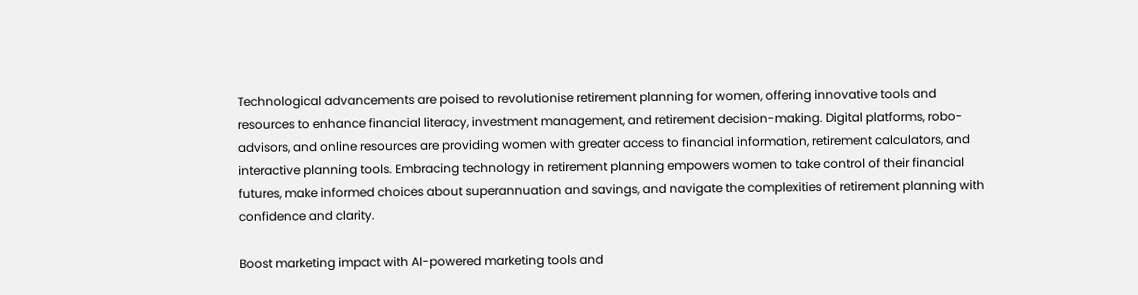Technological advancements are poised to revolutionise retirement planning for women, offering innovative tools and resources to enhance financial literacy, investment management, and retirement decision-making. Digital platforms, robo-advisors, and online resources are providing women with greater access to financial information, retirement calculators, and interactive planning tools. Embracing technology in retirement planning empowers women to take control of their financial futures, make informed choices about superannuation and savings, and navigate the complexities of retirement planning with confidence and clarity.

Boost marketing impact with AI-powered marketing tools and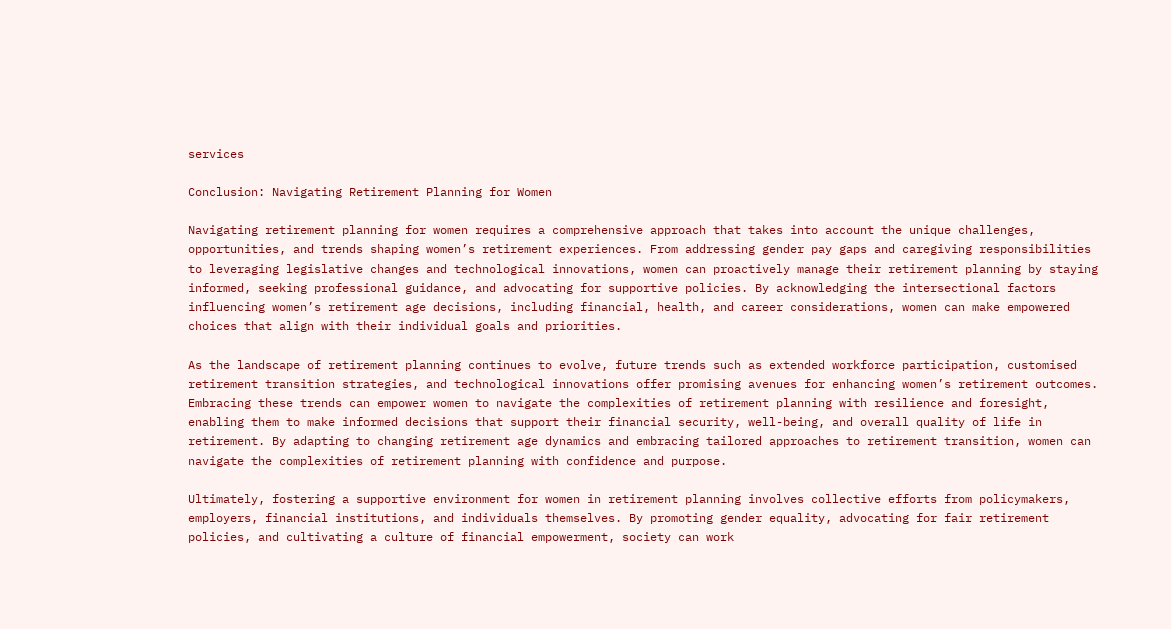services

Conclusion: Navigating Retirement Planning for Women

Navigating retirement planning for women requires a comprehensive approach that takes into account the unique challenges, opportunities, and trends shaping women’s retirement experiences. From addressing gender pay gaps and caregiving responsibilities to leveraging legislative changes and technological innovations, women can proactively manage their retirement planning by staying informed, seeking professional guidance, and advocating for supportive policies. By acknowledging the intersectional factors influencing women’s retirement age decisions, including financial, health, and career considerations, women can make empowered choices that align with their individual goals and priorities.

As the landscape of retirement planning continues to evolve, future trends such as extended workforce participation, customised retirement transition strategies, and technological innovations offer promising avenues for enhancing women’s retirement outcomes. Embracing these trends can empower women to navigate the complexities of retirement planning with resilience and foresight, enabling them to make informed decisions that support their financial security, well-being, and overall quality of life in retirement. By adapting to changing retirement age dynamics and embracing tailored approaches to retirement transition, women can navigate the complexities of retirement planning with confidence and purpose.

Ultimately, fostering a supportive environment for women in retirement planning involves collective efforts from policymakers, employers, financial institutions, and individuals themselves. By promoting gender equality, advocating for fair retirement policies, and cultivating a culture of financial empowerment, society can work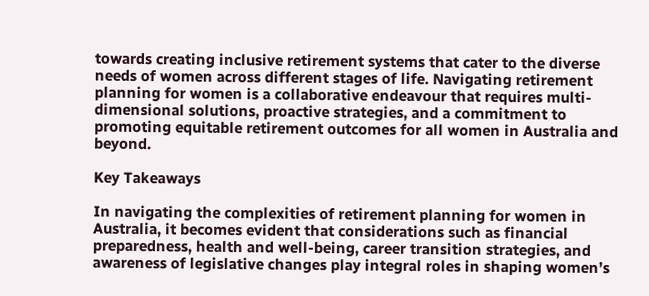towards creating inclusive retirement systems that cater to the diverse needs of women across different stages of life. Navigating retirement planning for women is a collaborative endeavour that requires multi-dimensional solutions, proactive strategies, and a commitment to promoting equitable retirement outcomes for all women in Australia and beyond.

Key Takeaways

In navigating the complexities of retirement planning for women in Australia, it becomes evident that considerations such as financial preparedness, health and well-being, career transition strategies, and awareness of legislative changes play integral roles in shaping women’s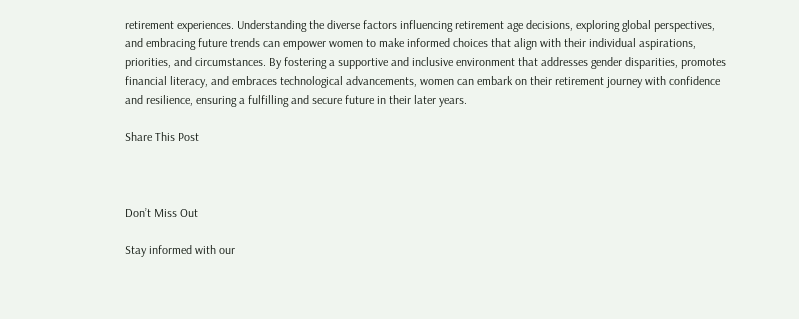retirement experiences. Understanding the diverse factors influencing retirement age decisions, exploring global perspectives, and embracing future trends can empower women to make informed choices that align with their individual aspirations, priorities, and circumstances. By fostering a supportive and inclusive environment that addresses gender disparities, promotes financial literacy, and embraces technological advancements, women can embark on their retirement journey with confidence and resilience, ensuring a fulfilling and secure future in their later years.

Share This Post



Don’t Miss Out

Stay informed with our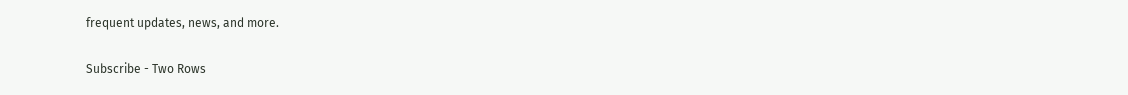frequent updates, news, and more.

Subscribe - Two Rows